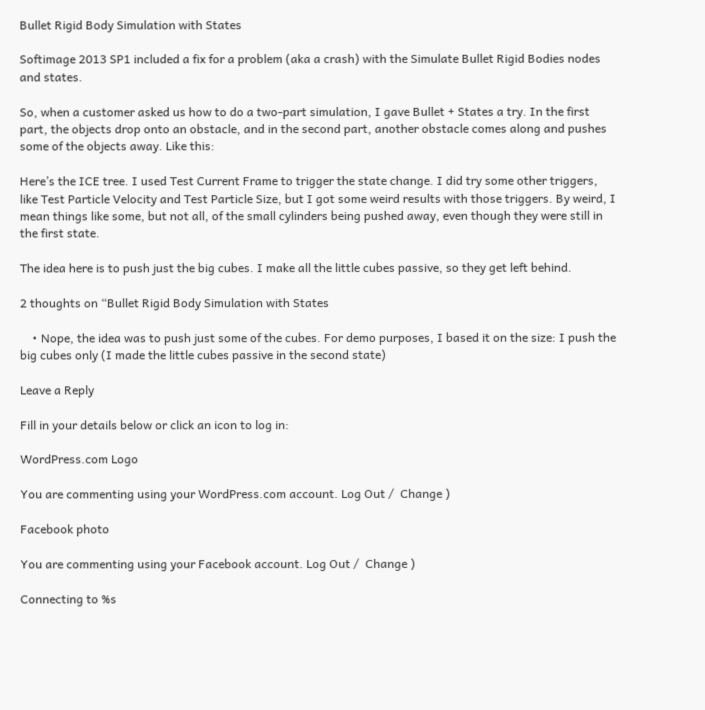Bullet Rigid Body Simulation with States

Softimage 2013 SP1 included a fix for a problem (aka a crash) with the Simulate Bullet Rigid Bodies nodes and states.

So, when a customer asked us how to do a two-part simulation, I gave Bullet + States a try. In the first part, the objects drop onto an obstacle, and in the second part, another obstacle comes along and pushes some of the objects away. Like this:

Here’s the ICE tree. I used Test Current Frame to trigger the state change. I did try some other triggers, like Test Particle Velocity and Test Particle Size, but I got some weird results with those triggers. By weird, I mean things like some, but not all, of the small cylinders being pushed away, even though they were still in the first state.

The idea here is to push just the big cubes. I make all the little cubes passive, so they get left behind.

2 thoughts on “Bullet Rigid Body Simulation with States

    • Nope, the idea was to push just some of the cubes. For demo purposes, I based it on the size: I push the big cubes only (I made the little cubes passive in the second state)

Leave a Reply

Fill in your details below or click an icon to log in:

WordPress.com Logo

You are commenting using your WordPress.com account. Log Out /  Change )

Facebook photo

You are commenting using your Facebook account. Log Out /  Change )

Connecting to %s